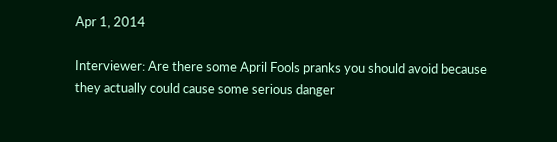Apr 1, 2014

Interviewer: Are there some April Fools pranks you should avoid because they actually could cause some serious danger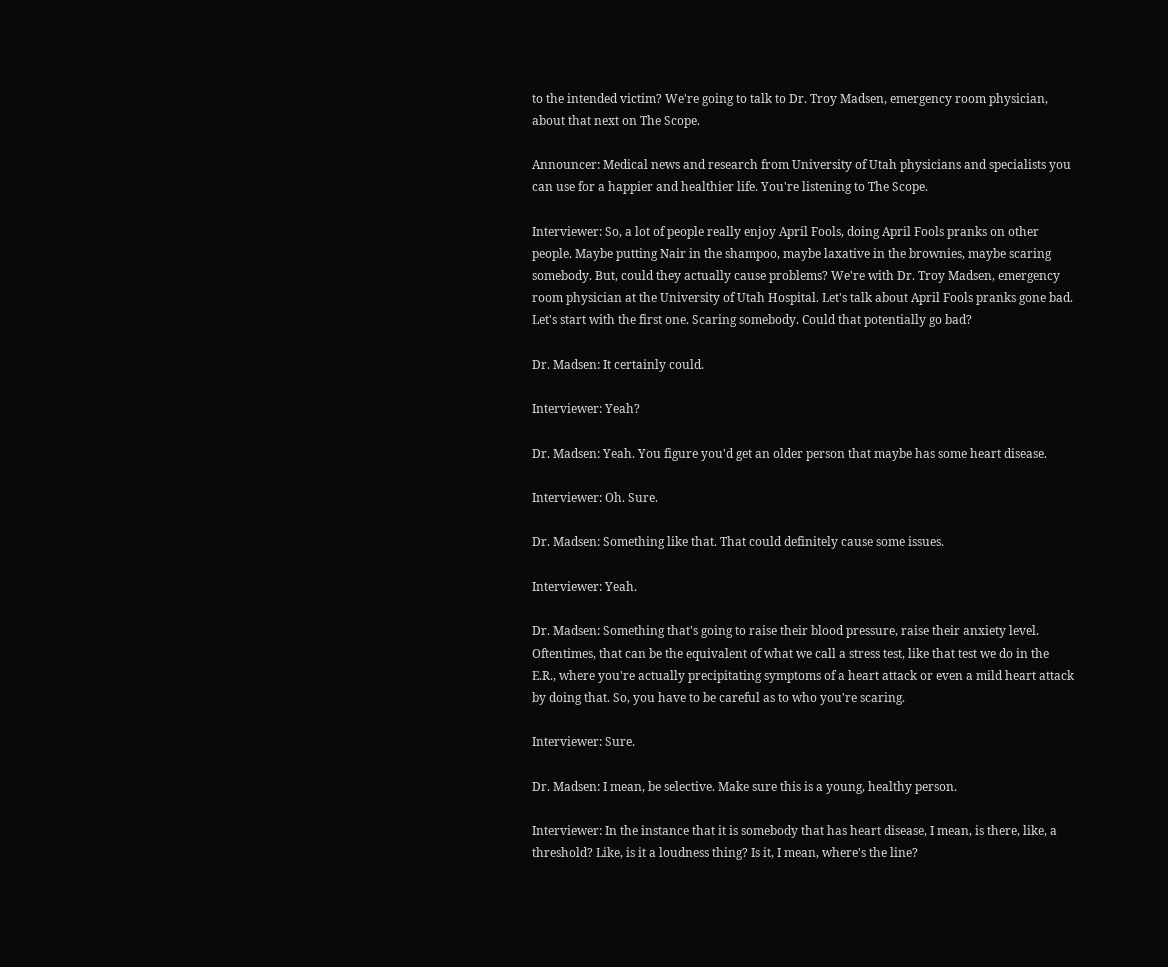to the intended victim? We're going to talk to Dr. Troy Madsen, emergency room physician, about that next on The Scope.

Announcer: Medical news and research from University of Utah physicians and specialists you can use for a happier and healthier life. You're listening to The Scope.

Interviewer: So, a lot of people really enjoy April Fools, doing April Fools pranks on other people. Maybe putting Nair in the shampoo, maybe laxative in the brownies, maybe scaring somebody. But, could they actually cause problems? We're with Dr. Troy Madsen, emergency room physician at the University of Utah Hospital. Let's talk about April Fools pranks gone bad. Let's start with the first one. Scaring somebody. Could that potentially go bad?

Dr. Madsen: It certainly could.

Interviewer: Yeah?

Dr. Madsen: Yeah. You figure you'd get an older person that maybe has some heart disease.

Interviewer: Oh. Sure.

Dr. Madsen: Something like that. That could definitely cause some issues.

Interviewer: Yeah.

Dr. Madsen: Something that's going to raise their blood pressure, raise their anxiety level. Oftentimes, that can be the equivalent of what we call a stress test, like that test we do in the E.R., where you're actually precipitating symptoms of a heart attack or even a mild heart attack by doing that. So, you have to be careful as to who you're scaring.

Interviewer: Sure.

Dr. Madsen: I mean, be selective. Make sure this is a young, healthy person.

Interviewer: In the instance that it is somebody that has heart disease, I mean, is there, like, a threshold? Like, is it a loudness thing? Is it, I mean, where's the line?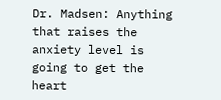Dr. Madsen: Anything that raises the anxiety level is going to get the heart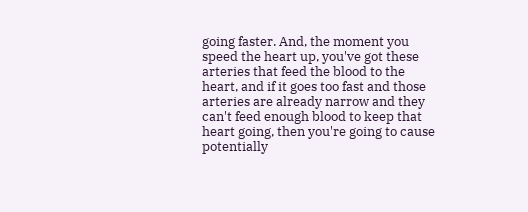going faster. And, the moment you speed the heart up, you've got these arteries that feed the blood to the heart, and if it goes too fast and those arteries are already narrow and they can't feed enough blood to keep that heart going, then you're going to cause potentially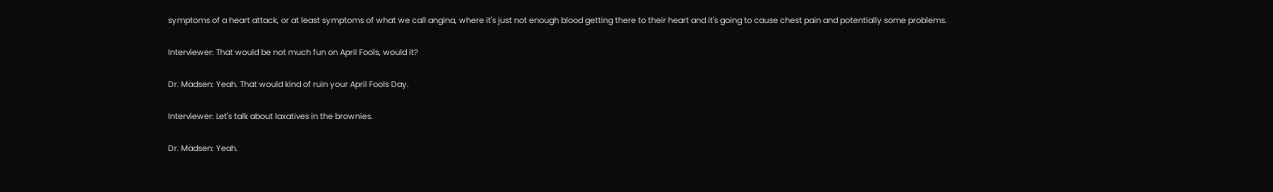symptoms of a heart attack, or at least symptoms of what we call angina, where it's just not enough blood getting there to their heart and it's going to cause chest pain and potentially some problems.

Interviewer: That would be not much fun on April Fools, would it?

Dr. Madsen: Yeah. That would kind of ruin your April Fools Day.

Interviewer: Let's talk about laxatives in the brownies.

Dr. Madsen: Yeah.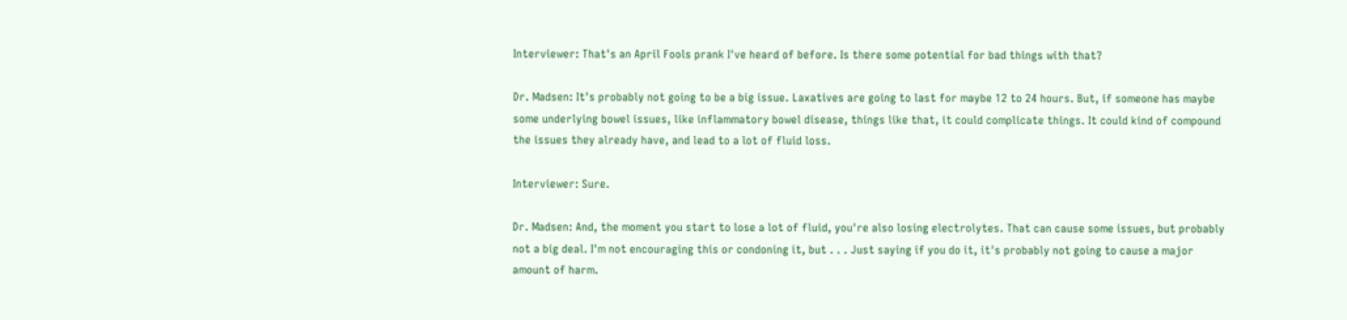Interviewer: That's an April Fools prank I've heard of before. Is there some potential for bad things with that?

Dr. Madsen: It's probably not going to be a big issue. Laxatives are going to last for maybe 12 to 24 hours. But, if someone has maybe some underlying bowel issues, like inflammatory bowel disease, things like that, it could complicate things. It could kind of compound the issues they already have, and lead to a lot of fluid loss.

Interviewer: Sure.

Dr. Madsen: And, the moment you start to lose a lot of fluid, you're also losing electrolytes. That can cause some issues, but probably not a big deal. I'm not encouraging this or condoning it, but . . . Just saying if you do it, it's probably not going to cause a major amount of harm.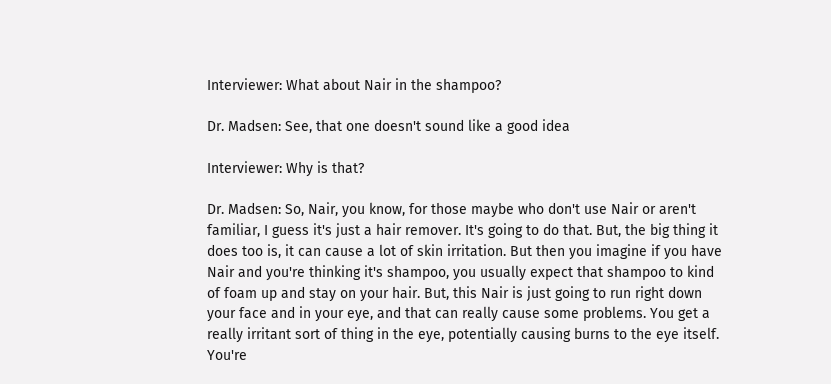Interviewer: What about Nair in the shampoo?

Dr. Madsen: See, that one doesn't sound like a good idea

Interviewer: Why is that?

Dr. Madsen: So, Nair, you know, for those maybe who don't use Nair or aren't familiar, I guess it's just a hair remover. It's going to do that. But, the big thing it does too is, it can cause a lot of skin irritation. But then you imagine if you have Nair and you're thinking it's shampoo, you usually expect that shampoo to kind of foam up and stay on your hair. But, this Nair is just going to run right down your face and in your eye, and that can really cause some problems. You get a really irritant sort of thing in the eye, potentially causing burns to the eye itself. You're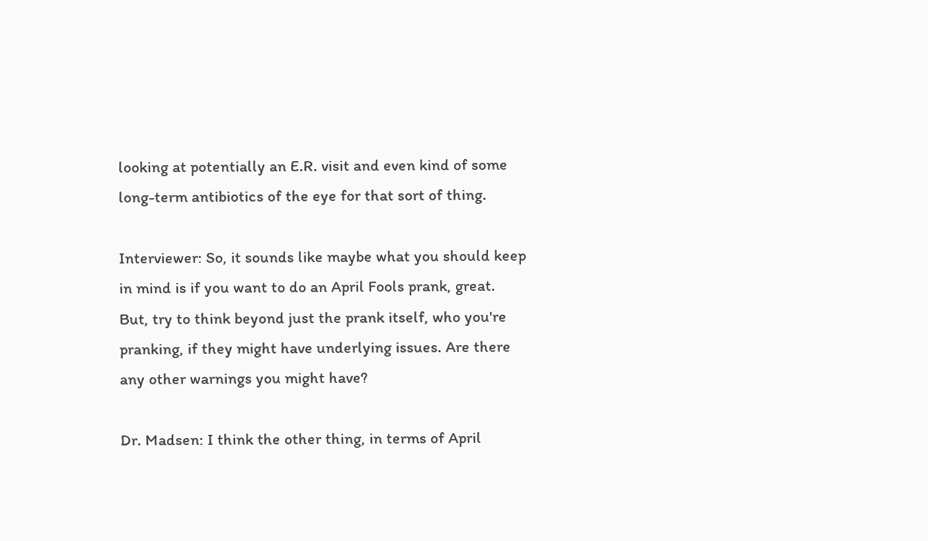looking at potentially an E.R. visit and even kind of some long-term antibiotics of the eye for that sort of thing.

Interviewer: So, it sounds like maybe what you should keep in mind is if you want to do an April Fools prank, great. But, try to think beyond just the prank itself, who you're pranking, if they might have underlying issues. Are there any other warnings you might have?

Dr. Madsen: I think the other thing, in terms of April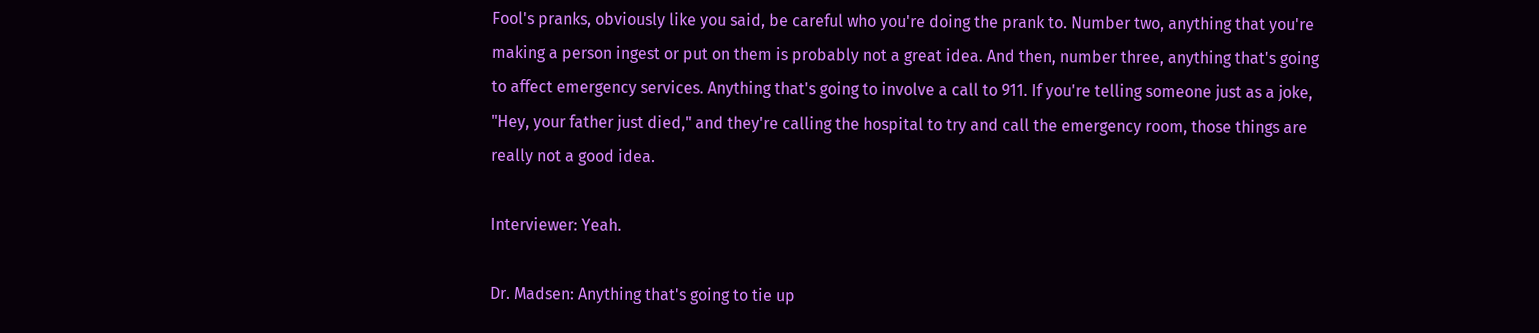Fool's pranks, obviously like you said, be careful who you're doing the prank to. Number two, anything that you're making a person ingest or put on them is probably not a great idea. And then, number three, anything that's going to affect emergency services. Anything that's going to involve a call to 911. If you're telling someone just as a joke, "Hey, your father just died," and they're calling the hospital to try and call the emergency room, those things are really not a good idea.

Interviewer: Yeah.

Dr. Madsen: Anything that's going to tie up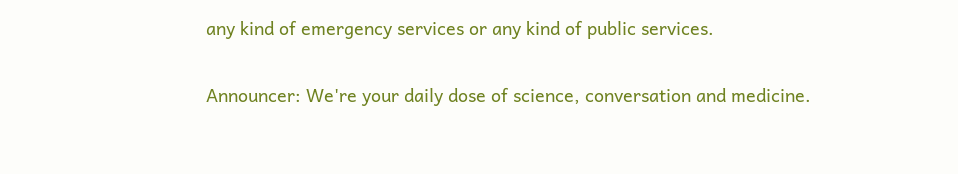any kind of emergency services or any kind of public services.

Announcer: We're your daily dose of science, conversation and medicine.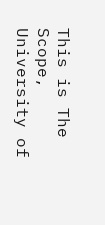This is The Scope, University of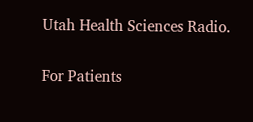Utah Health Sciences Radio.

For Patients